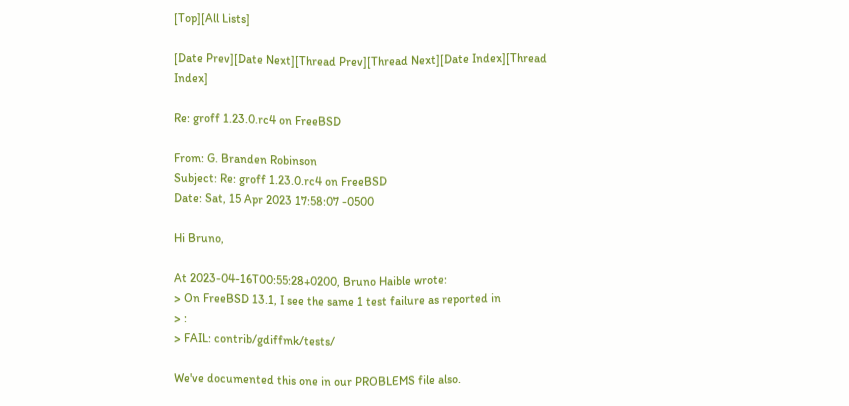[Top][All Lists]

[Date Prev][Date Next][Thread Prev][Thread Next][Date Index][Thread Index]

Re: groff 1.23.0.rc4 on FreeBSD

From: G. Branden Robinson
Subject: Re: groff 1.23.0.rc4 on FreeBSD
Date: Sat, 15 Apr 2023 17:58:07 -0500

Hi Bruno,

At 2023-04-16T00:55:28+0200, Bruno Haible wrote:
> On FreeBSD 13.1, I see the same 1 test failure as reported in
> :
> FAIL: contrib/gdiffmk/tests/

We've documented this one in our PROBLEMS file also.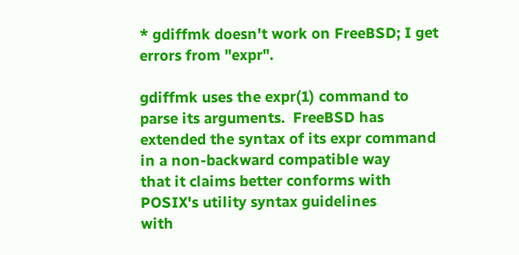* gdiffmk doesn't work on FreeBSD; I get errors from "expr".

gdiffmk uses the expr(1) command to parse its arguments.  FreeBSD has
extended the syntax of its expr command in a non-backward compatible way
that it claims better conforms with POSIX's utility syntax guidelines
with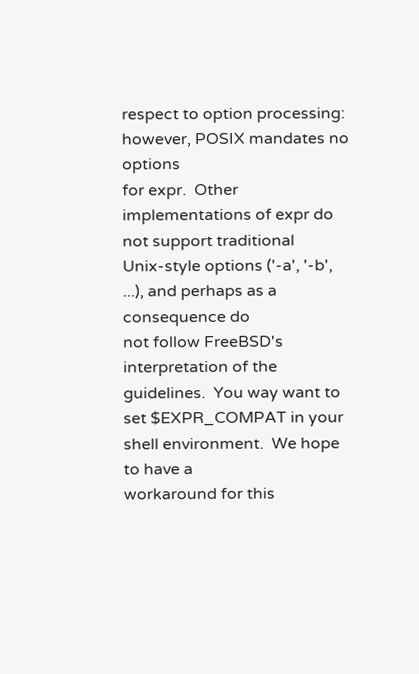respect to option processing: however, POSIX mandates no options
for expr.  Other implementations of expr do not support traditional
Unix-style options ('-a', '-b', ...), and perhaps as a consequence do
not follow FreeBSD's interpretation of the guidelines.  You way want to
set $EXPR_COMPAT in your shell environment.  We hope to have a
workaround for this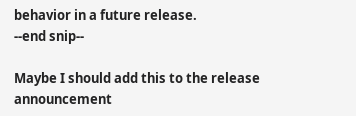behavior in a future release.
--end snip--

Maybe I should add this to the release announcement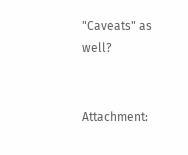"Caveats" as well?


Attachment: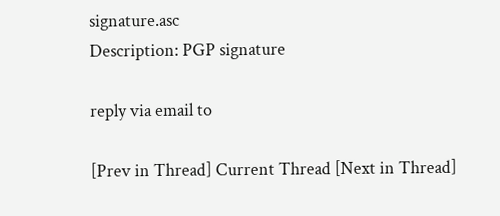signature.asc
Description: PGP signature

reply via email to

[Prev in Thread] Current Thread [Next in Thread]